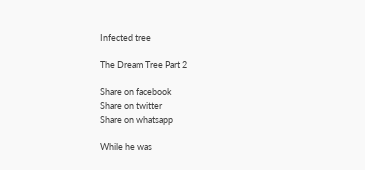Infected tree

The Dream Tree Part 2

Share on facebook
Share on twitter
Share on whatsapp

While he was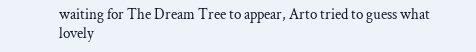waiting for The Dream Tree to appear, Arto tried to guess what lovely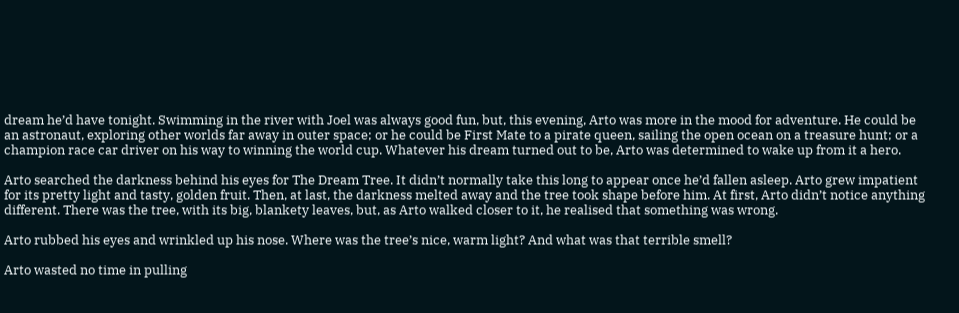dream he’d have tonight. Swimming in the river with Joel was always good fun, but, this evening, Arto was more in the mood for adventure. He could be an astronaut, exploring other worlds far away in outer space; or he could be First Mate to a pirate queen, sailing the open ocean on a treasure hunt; or a champion race car driver on his way to winning the world cup. Whatever his dream turned out to be, Arto was determined to wake up from it a hero.

Arto searched the darkness behind his eyes for The Dream Tree. It didn’t normally take this long to appear once he’d fallen asleep. Arto grew impatient for its pretty light and tasty, golden fruit. Then, at last, the darkness melted away and the tree took shape before him. At first, Arto didn’t notice anything different. There was the tree, with its big, blankety leaves, but, as Arto walked closer to it, he realised that something was wrong.

Arto rubbed his eyes and wrinkled up his nose. Where was the tree’s nice, warm light? And what was that terrible smell?

Arto wasted no time in pulling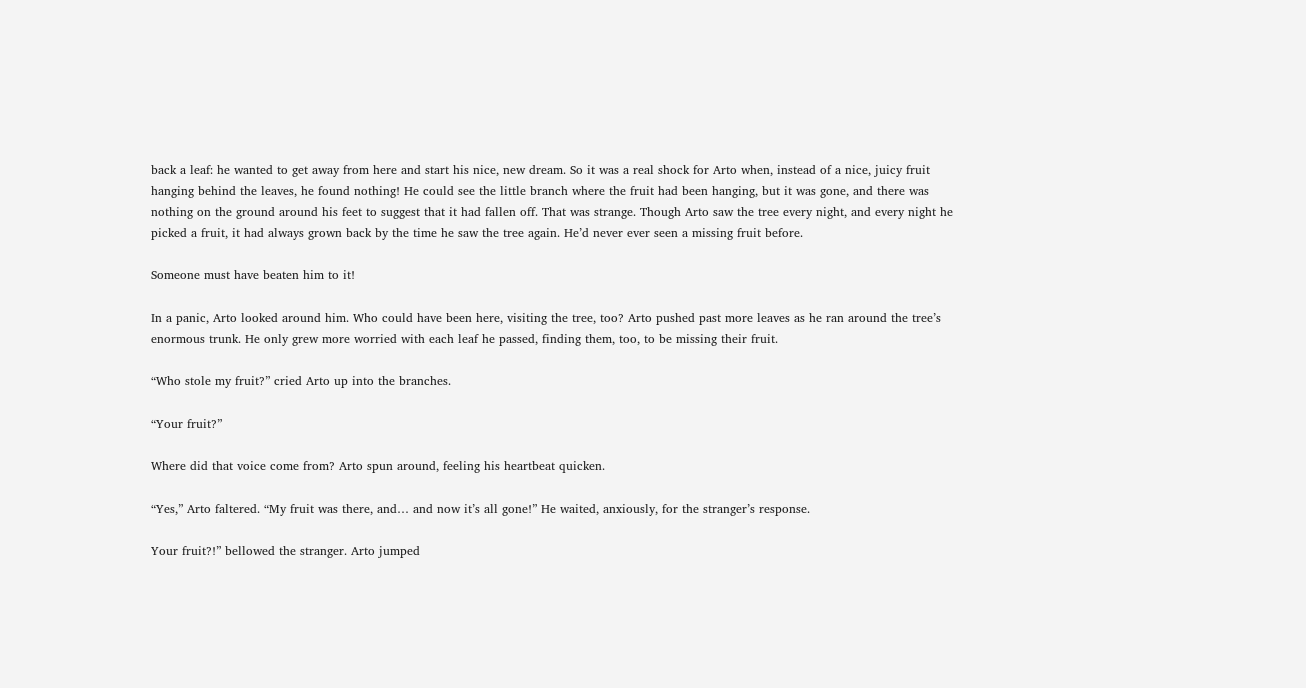back a leaf: he wanted to get away from here and start his nice, new dream. So it was a real shock for Arto when, instead of a nice, juicy fruit hanging behind the leaves, he found nothing! He could see the little branch where the fruit had been hanging, but it was gone, and there was nothing on the ground around his feet to suggest that it had fallen off. That was strange. Though Arto saw the tree every night, and every night he picked a fruit, it had always grown back by the time he saw the tree again. He’d never ever seen a missing fruit before.

Someone must have beaten him to it!

In a panic, Arto looked around him. Who could have been here, visiting the tree, too? Arto pushed past more leaves as he ran around the tree’s enormous trunk. He only grew more worried with each leaf he passed, finding them, too, to be missing their fruit.

“Who stole my fruit?” cried Arto up into the branches.

“Your fruit?”

Where did that voice come from? Arto spun around, feeling his heartbeat quicken.

“Yes,” Arto faltered. “My fruit was there, and… and now it’s all gone!” He waited, anxiously, for the stranger’s response.

Your fruit?!” bellowed the stranger. Arto jumped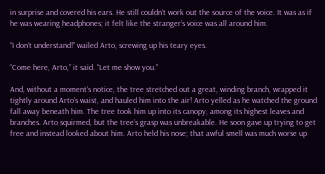in surprise and covered his ears. He still couldn’t work out the source of the voice. It was as if he was wearing headphones; it felt like the stranger’s voice was all around him.

“I don’t understand!” wailed Arto, screwing up his teary eyes.

“Come here, Arto,” it said. “Let me show you.”

And, without a moment’s notice, the tree stretched out a great, winding branch, wrapped it tightly around Arto’s waist, and hauled him into the air! Arto yelled as he watched the ground fall away beneath him. The tree took him up into its canopy, among its highest leaves and branches. Arto squirmed, but the tree’s grasp was unbreakable. He soon gave up trying to get free and instead looked about him. Arto held his nose; that awful smell was much worse up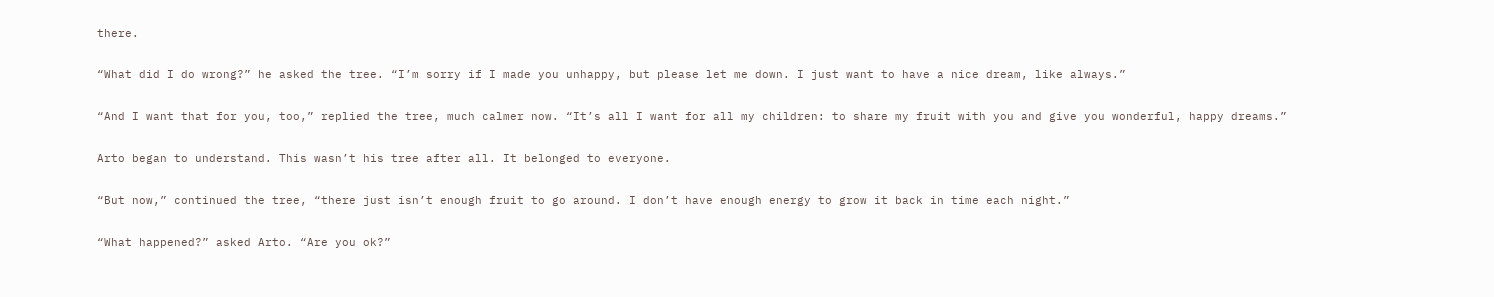there.

“What did I do wrong?” he asked the tree. “I’m sorry if I made you unhappy, but please let me down. I just want to have a nice dream, like always.”

“And I want that for you, too,” replied the tree, much calmer now. “It’s all I want for all my children: to share my fruit with you and give you wonderful, happy dreams.”

Arto began to understand. This wasn’t his tree after all. It belonged to everyone.

“But now,” continued the tree, “there just isn’t enough fruit to go around. I don’t have enough energy to grow it back in time each night.”

“What happened?” asked Arto. “Are you ok?”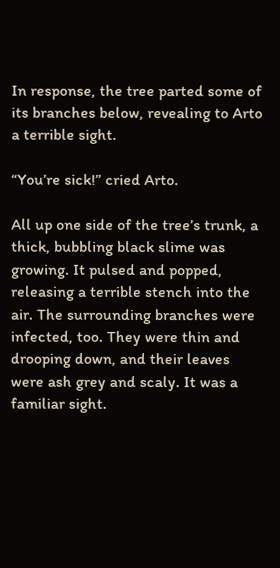In response, the tree parted some of its branches below, revealing to Arto a terrible sight.

“You’re sick!” cried Arto.

All up one side of the tree’s trunk, a thick, bubbling black slime was growing. It pulsed and popped, releasing a terrible stench into the air. The surrounding branches were infected, too. They were thin and drooping down, and their leaves were ash grey and scaly. It was a familiar sight.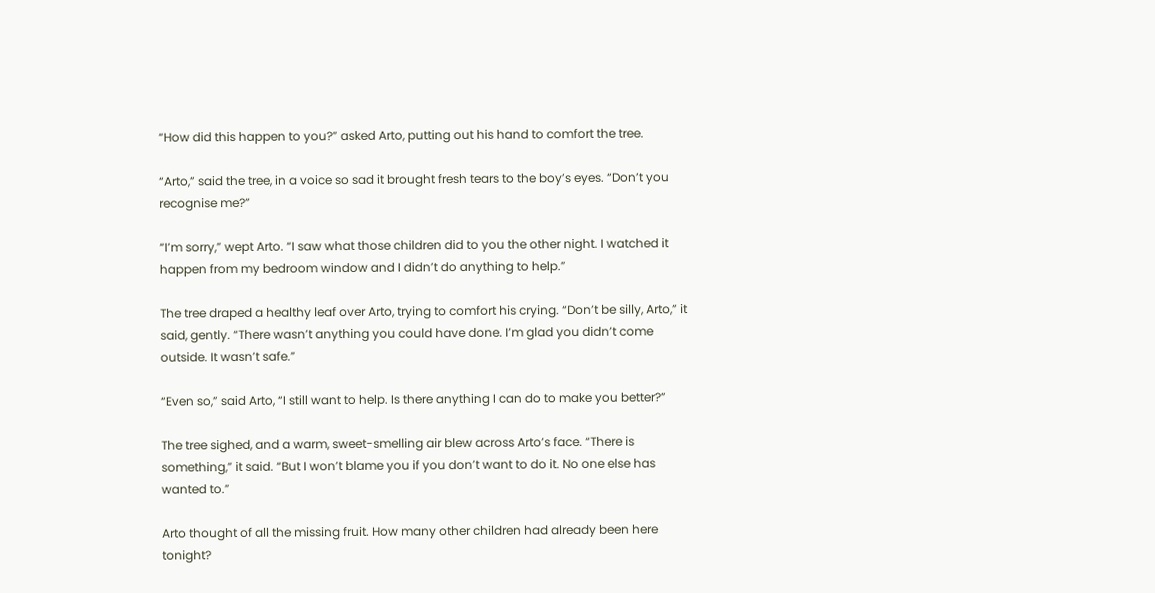“How did this happen to you?” asked Arto, putting out his hand to comfort the tree.

“Arto,” said the tree, in a voice so sad it brought fresh tears to the boy’s eyes. “Don’t you recognise me?”

“I’m sorry,” wept Arto. “I saw what those children did to you the other night. I watched it happen from my bedroom window and I didn’t do anything to help.”

The tree draped a healthy leaf over Arto, trying to comfort his crying. “Don’t be silly, Arto,” it said, gently. “There wasn’t anything you could have done. I’m glad you didn’t come outside. It wasn’t safe.”

“Even so,” said Arto, “I still want to help. Is there anything I can do to make you better?”

The tree sighed, and a warm, sweet-smelling air blew across Arto’s face. “There is something,” it said. “But I won’t blame you if you don’t want to do it. No one else has wanted to.”

Arto thought of all the missing fruit. How many other children had already been here tonight?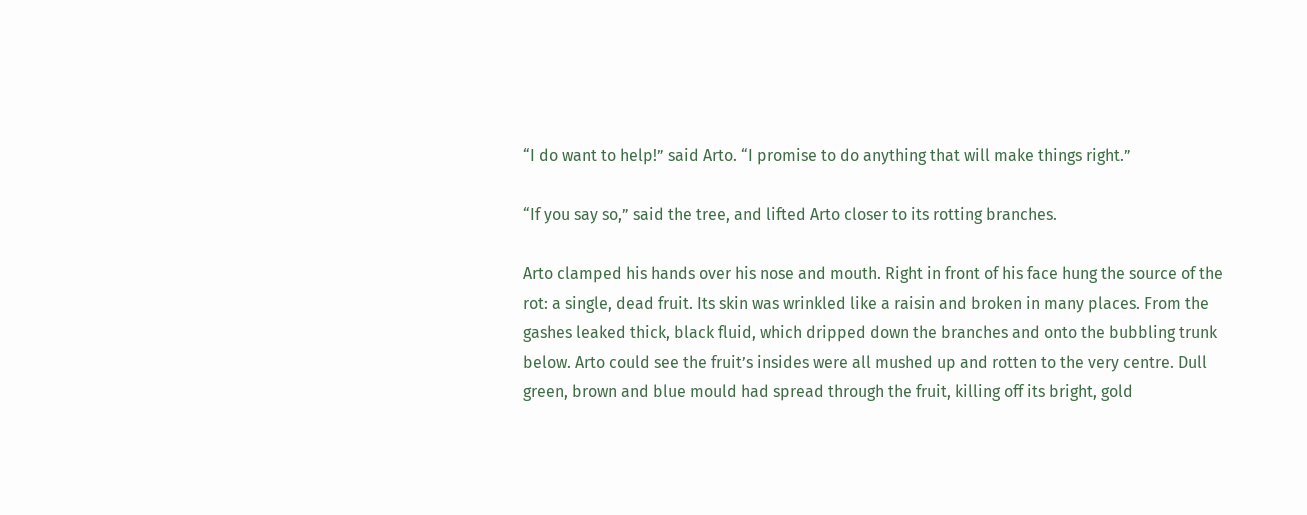“I do want to help!” said Arto. “I promise to do anything that will make things right.”

“If you say so,” said the tree, and lifted Arto closer to its rotting branches.

Arto clamped his hands over his nose and mouth. Right in front of his face hung the source of the rot: a single, dead fruit. Its skin was wrinkled like a raisin and broken in many places. From the gashes leaked thick, black fluid, which dripped down the branches and onto the bubbling trunk below. Arto could see the fruit’s insides were all mushed up and rotten to the very centre. Dull green, brown and blue mould had spread through the fruit, killing off its bright, gold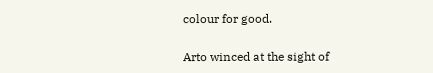colour for good.

Arto winced at the sight of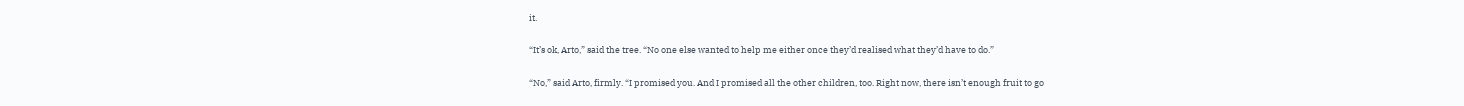it.

“It’s ok, Arto,” said the tree. “No one else wanted to help me either once they’d realised what they’d have to do.”

“No,” said Arto, firmly. “I promised you. And I promised all the other children, too. Right now, there isn’t enough fruit to go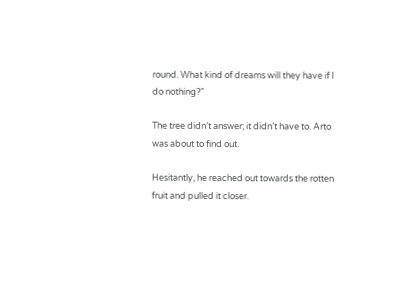round. What kind of dreams will they have if I do nothing?”

The tree didn’t answer; it didn’t have to. Arto was about to find out.

Hesitantly, he reached out towards the rotten fruit and pulled it closer.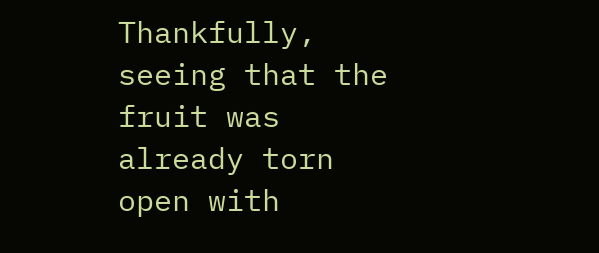Thankfully, seeing that the fruit was already torn open with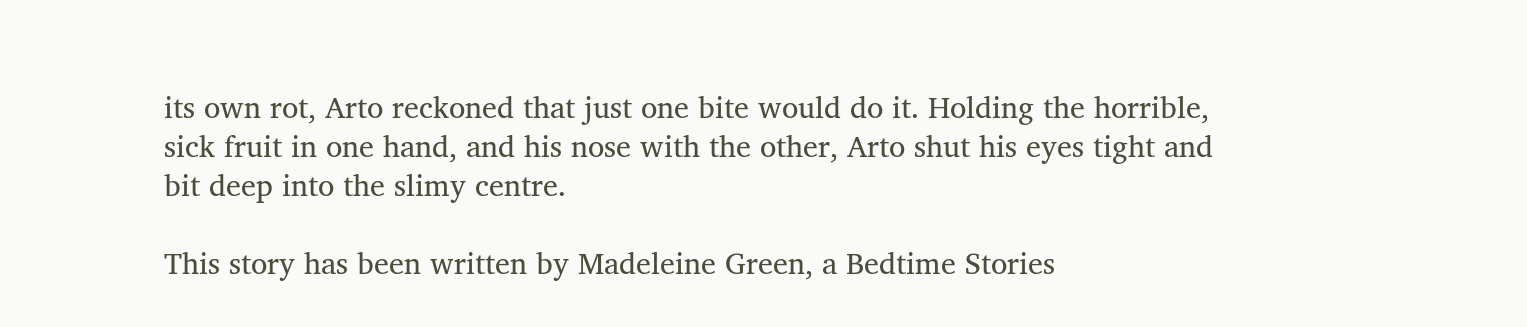its own rot, Arto reckoned that just one bite would do it. Holding the horrible, sick fruit in one hand, and his nose with the other, Arto shut his eyes tight and bit deep into the slimy centre.

This story has been written by Madeleine Green, a Bedtime Stories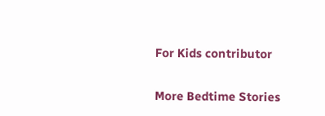For Kids contributor

More Bedtime Stories